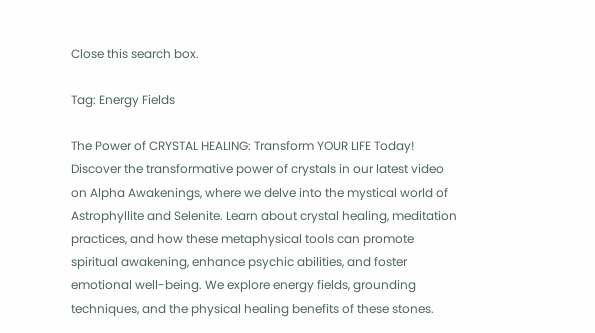Close this search box.

Tag: Energy Fields

The Power of CRYSTAL HEALING: Transform YOUR LIFE Today!
Discover the transformative power of crystals in our latest video on Alpha Awakenings, where we delve into the mystical world of Astrophyllite and Selenite. Learn about crystal healing, meditation practices, and how these metaphysical tools can promote spiritual awakening, enhance psychic abilities, and foster emotional well-being. We explore energy fields, grounding techniques, and the physical healing benefits of these stones.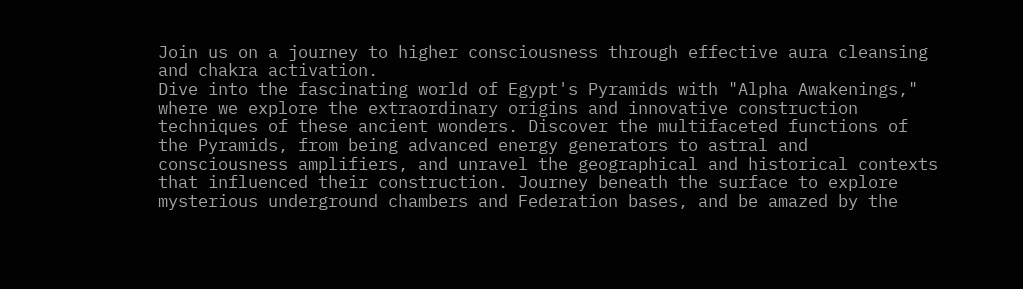Join us on a journey to higher consciousness through effective aura cleansing and chakra activation.
Dive into the fascinating world of Egypt's Pyramids with "Alpha Awakenings," where we explore the extraordinary origins and innovative construction techniques of these ancient wonders. Discover the multifaceted functions of the Pyramids, from being advanced energy generators to astral and consciousness amplifiers, and unravel the geographical and historical contexts that influenced their construction. Journey beneath the surface to explore mysterious underground chambers and Federation bases, and be amazed by the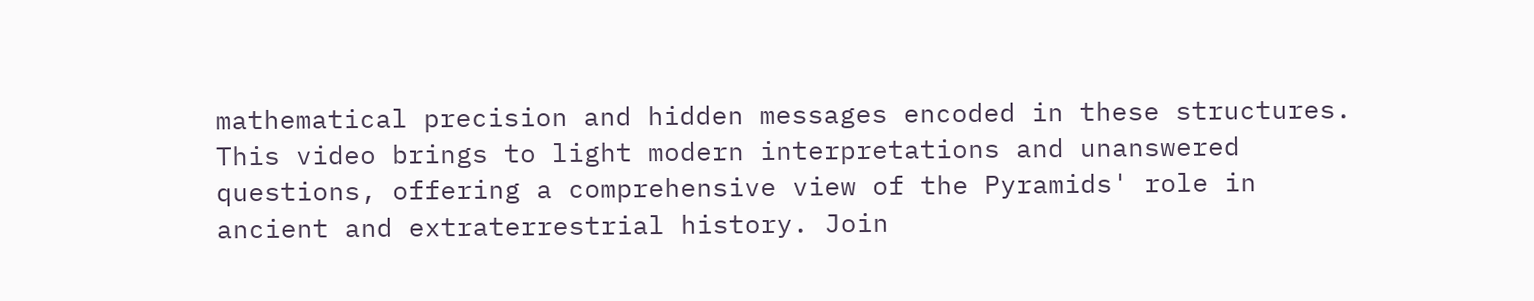mathematical precision and hidden messages encoded in these structures. This video brings to light modern interpretations and unanswered questions, offering a comprehensive view of the Pyramids' role in ancient and extraterrestrial history. Join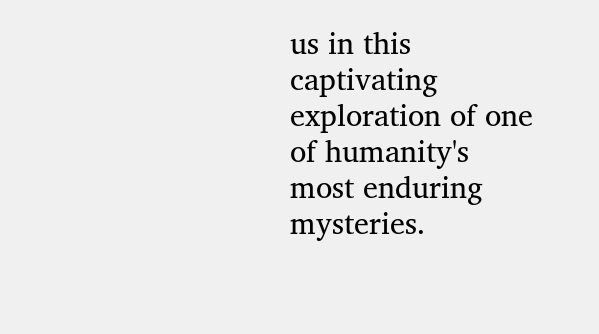us in this captivating exploration of one of humanity's most enduring mysteries.